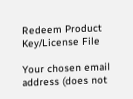Redeem Product Key/License File

Your chosen email address (does not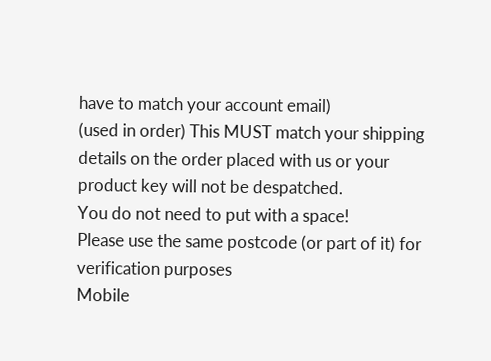have to match your account email)
(used in order) This MUST match your shipping details on the order placed with us or your product key will not be despatched.
You do not need to put with a space!
Please use the same postcode (or part of it) for verification purposes
Mobile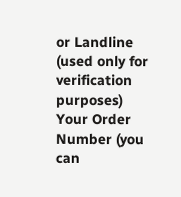or Landline (used only for verification purposes)
Your Order Number (you can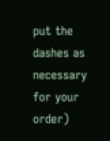put the dashes as necessary for your order)